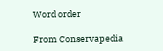Word order

From Conservapedia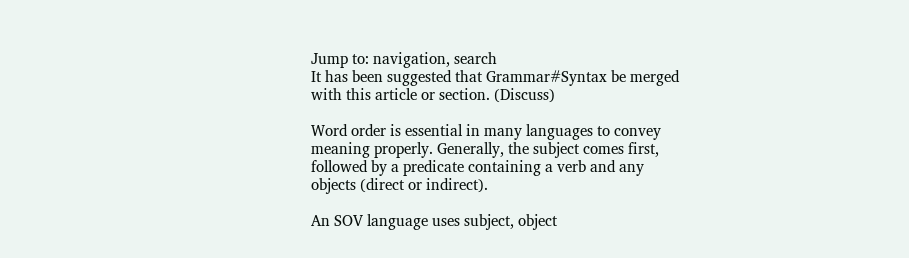Jump to: navigation, search
It has been suggested that Grammar#Syntax be merged with this article or section. (Discuss)

Word order is essential in many languages to convey meaning properly. Generally, the subject comes first, followed by a predicate containing a verb and any objects (direct or indirect).

An SOV language uses subject, object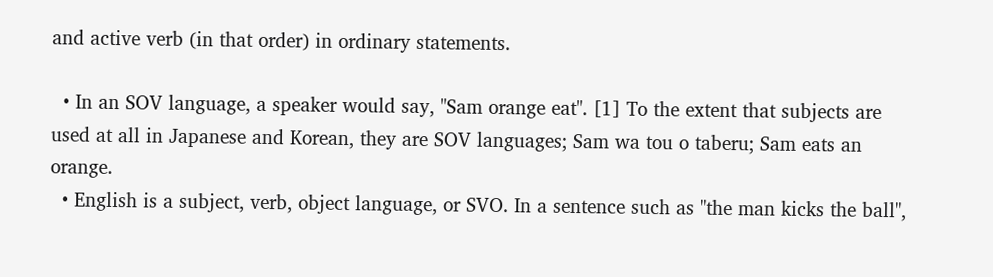and active verb (in that order) in ordinary statements.

  • In an SOV language, a speaker would say, "Sam orange eat". [1] To the extent that subjects are used at all in Japanese and Korean, they are SOV languages; Sam wa tou o taberu; Sam eats an orange.
  • English is a subject, verb, object language, or SVO. In a sentence such as "the man kicks the ball",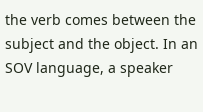the verb comes between the subject and the object. In an SOV language, a speaker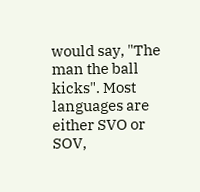would say, "The man the ball kicks". Most languages are either SVO or SOV,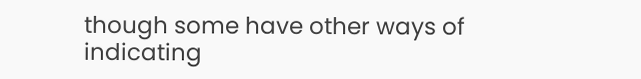though some have other ways of indicating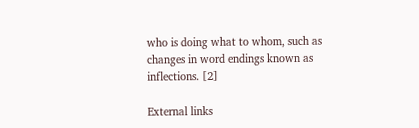who is doing what to whom, such as changes in word endings known as inflections. [2]

External links